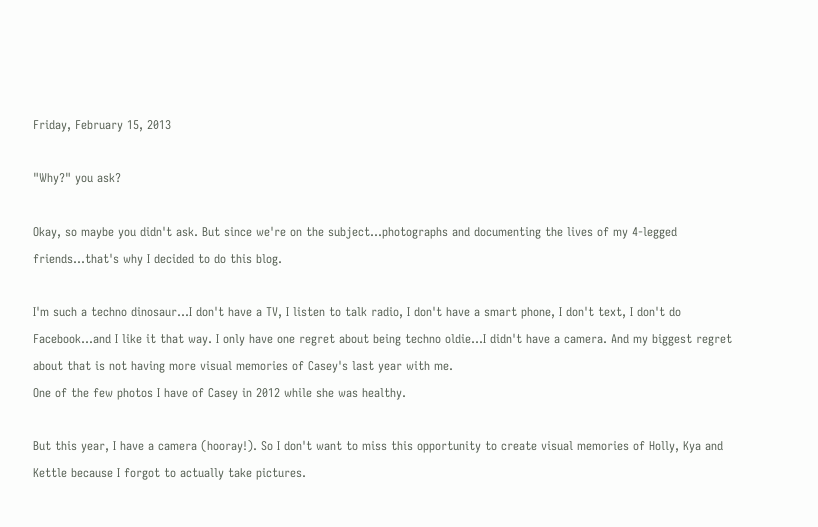Friday, February 15, 2013

"Why?" you ask?

Okay, so maybe you didn't ask. But since we're on the subject...photographs and documenting the lives of my 4-legged friends...that's why I decided to do this blog.

I'm such a techno dinosaur...I don't have a TV, I listen to talk radio, I don't have a smart phone, I don't text, I don't do Facebook...and I like it that way. I only have one regret about being techno oldie...I didn't have a camera. And my biggest regret about that is not having more visual memories of Casey's last year with me.
One of the few photos I have of Casey in 2012 while she was healthy.

But this year, I have a camera (hooray!). So I don't want to miss this opportunity to create visual memories of Holly, Kya and Kettle because I forgot to actually take pictures.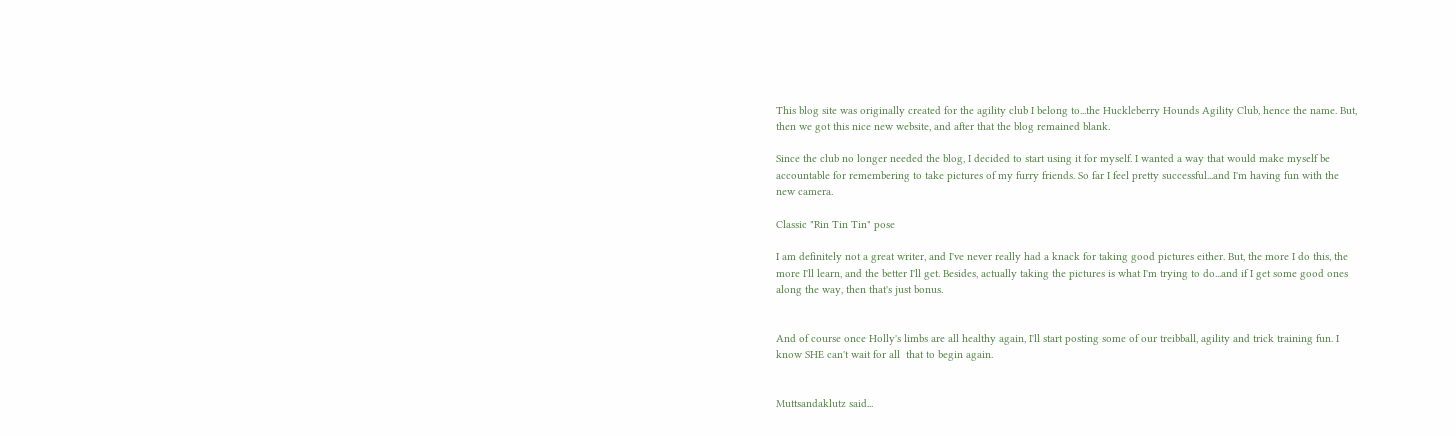This blog site was originally created for the agility club I belong to...the Huckleberry Hounds Agility Club, hence the name. But, then we got this nice new website, and after that the blog remained blank.

Since the club no longer needed the blog, I decided to start using it for myself. I wanted a way that would make myself be accountable for remembering to take pictures of my furry friends. So far I feel pretty successful...and I'm having fun with the new camera.

Classic "Rin Tin Tin" pose

I am definitely not a great writer, and I've never really had a knack for taking good pictures either. But, the more I do this, the more I'll learn, and the better I'll get. Besides, actually taking the pictures is what I'm trying to do...and if I get some good ones along the way, then that's just bonus.


And of course once Holly's limbs are all healthy again, I'll start posting some of our treibball, agility and trick training fun. I know SHE can't wait for all  that to begin again.


Muttsandaklutz said...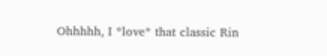Ohhhhh, I *love* that classic Rin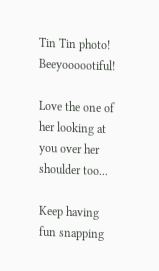Tin Tin photo! Beeyoooootiful!

Love the one of her looking at you over her shoulder too...

Keep having fun snapping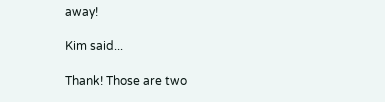away!

Kim said...

Thank! Those are two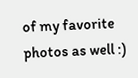of my favorite photos as well :)